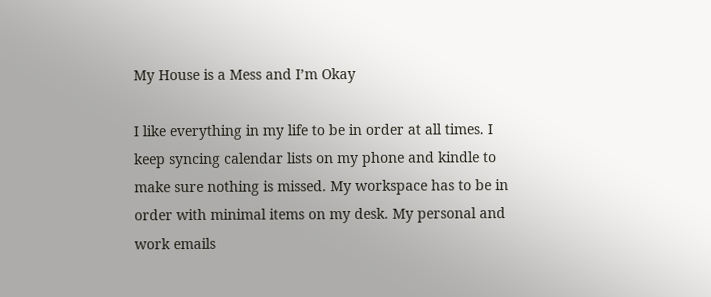My House is a Mess and I’m Okay

I like everything in my life to be in order at all times. I keep syncing calendar lists on my phone and kindle to make sure nothing is missed. My workspace has to be in order with minimal items on my desk. My personal and work emails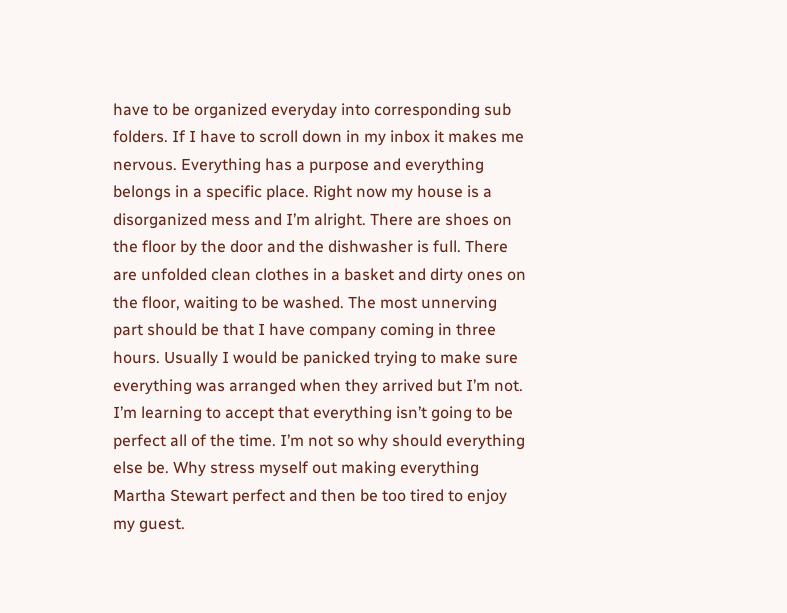have to be organized everyday into corresponding sub folders. If I have to scroll down in my inbox it makes me nervous. Everything has a purpose and everything belongs in a specific place. Right now my house is a disorganized mess and I’m alright. There are shoes on the floor by the door and the dishwasher is full. There are unfolded clean clothes in a basket and dirty ones on the floor, waiting to be washed. The most unnerving part should be that I have company coming in three hours. Usually I would be panicked trying to make sure everything was arranged when they arrived but I’m not. I’m learning to accept that everything isn’t going to be perfect all of the time. I’m not so why should everything else be. Why stress myself out making everything Martha Stewart perfect and then be too tired to enjoy my guest.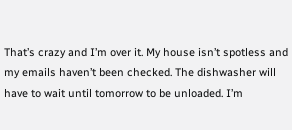That’s crazy and I’m over it. My house isn’t spotless and my emails haven’t been checked. The dishwasher will have to wait until tomorrow to be unloaded. I’m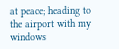at peace; heading to the airport with my windows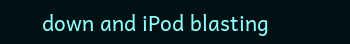down and iPod blasting